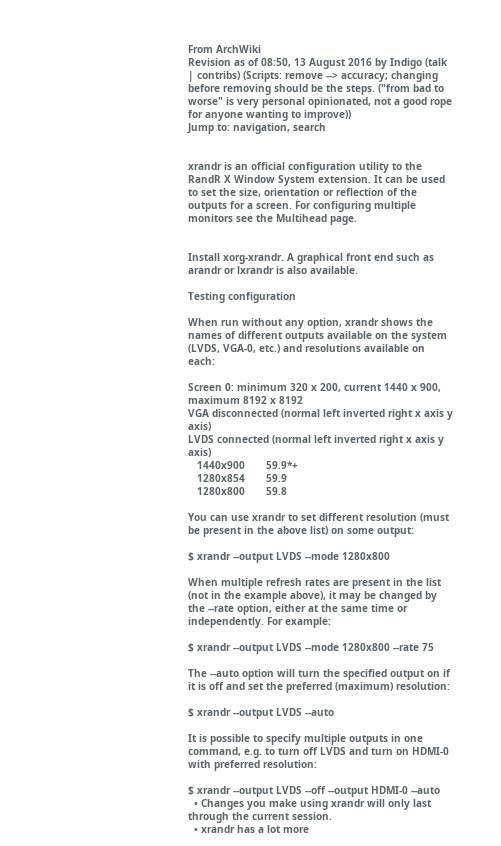From ArchWiki
Revision as of 08:50, 13 August 2016 by Indigo (talk | contribs) (Scripts: remove --> accuracy; changing before removing should be the steps. ("from bad to worse" is very personal opinionated, not a good rope for anyone wanting to improve))
Jump to: navigation, search


xrandr is an official configuration utility to the RandR X Window System extension. It can be used to set the size, orientation or reflection of the outputs for a screen. For configuring multiple monitors see the Multihead page.


Install xorg-xrandr. A graphical front end such as arandr or lxrandr is also available.

Testing configuration

When run without any option, xrandr shows the names of different outputs available on the system (LVDS, VGA-0, etc.) and resolutions available on each:

Screen 0: minimum 320 x 200, current 1440 x 900, maximum 8192 x 8192
VGA disconnected (normal left inverted right x axis y axis)
LVDS connected (normal left inverted right x axis y axis)
   1440x900       59.9*+
   1280x854       59.9
   1280x800       59.8

You can use xrandr to set different resolution (must be present in the above list) on some output:

$ xrandr --output LVDS --mode 1280x800

When multiple refresh rates are present in the list (not in the example above), it may be changed by the --rate option, either at the same time or independently. For example:

$ xrandr --output LVDS --mode 1280x800 --rate 75

The --auto option will turn the specified output on if it is off and set the preferred (maximum) resolution:

$ xrandr --output LVDS --auto

It is possible to specify multiple outputs in one command, e.g. to turn off LVDS and turn on HDMI-0 with preferred resolution:

$ xrandr --output LVDS --off --output HDMI-0 --auto
  • Changes you make using xrandr will only last through the current session.
  • xrandr has a lot more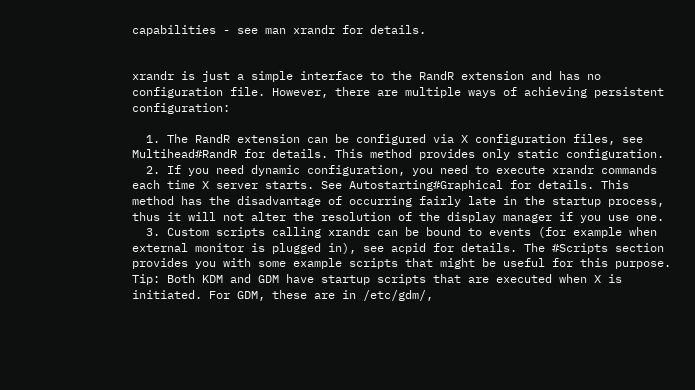capabilities - see man xrandr for details.


xrandr is just a simple interface to the RandR extension and has no configuration file. However, there are multiple ways of achieving persistent configuration:

  1. The RandR extension can be configured via X configuration files, see Multihead#RandR for details. This method provides only static configuration.
  2. If you need dynamic configuration, you need to execute xrandr commands each time X server starts. See Autostarting#Graphical for details. This method has the disadvantage of occurring fairly late in the startup process, thus it will not alter the resolution of the display manager if you use one.
  3. Custom scripts calling xrandr can be bound to events (for example when external monitor is plugged in), see acpid for details. The #Scripts section provides you with some example scripts that might be useful for this purpose.
Tip: Both KDM and GDM have startup scripts that are executed when X is initiated. For GDM, these are in /etc/gdm/,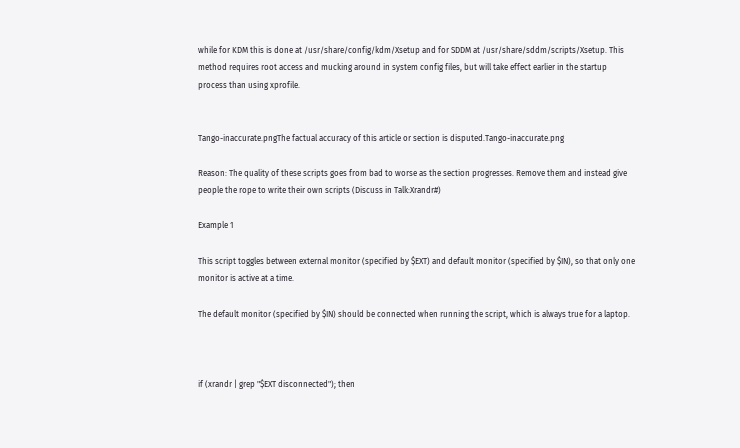while for KDM this is done at /usr/share/config/kdm/Xsetup and for SDDM at /usr/share/sddm/scripts/Xsetup. This method requires root access and mucking around in system config files, but will take effect earlier in the startup process than using xprofile.


Tango-inaccurate.pngThe factual accuracy of this article or section is disputed.Tango-inaccurate.png

Reason: The quality of these scripts goes from bad to worse as the section progresses. Remove them and instead give people the rope to write their own scripts (Discuss in Talk:Xrandr#)

Example 1

This script toggles between external monitor (specified by $EXT) and default monitor (specified by $IN), so that only one monitor is active at a time.

The default monitor (specified by $IN) should be connected when running the script, which is always true for a laptop.



if (xrandr | grep "$EXT disconnected"); then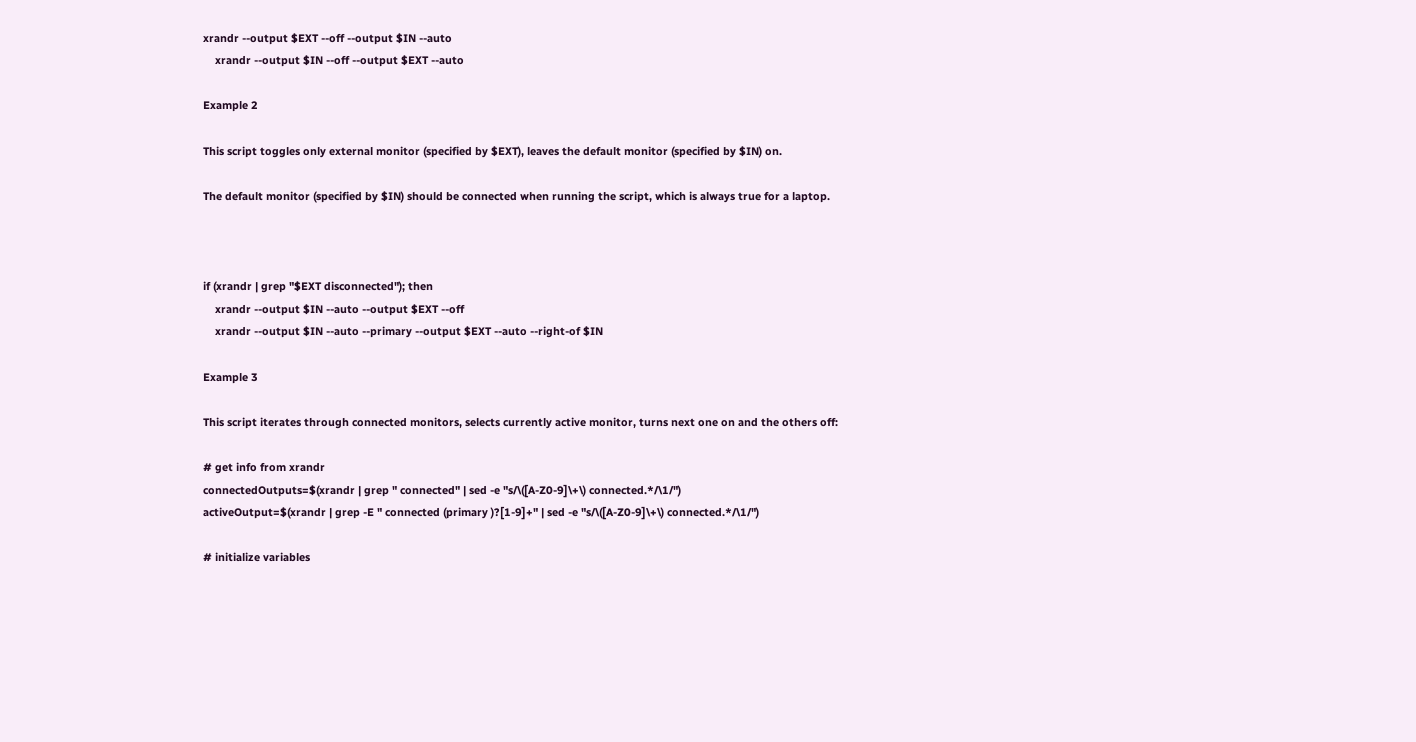xrandr --output $EXT --off --output $IN --auto
    xrandr --output $IN --off --output $EXT --auto

Example 2

This script toggles only external monitor (specified by $EXT), leaves the default monitor (specified by $IN) on.

The default monitor (specified by $IN) should be connected when running the script, which is always true for a laptop.



if (xrandr | grep "$EXT disconnected"); then
    xrandr --output $IN --auto --output $EXT --off
    xrandr --output $IN --auto --primary --output $EXT --auto --right-of $IN

Example 3

This script iterates through connected monitors, selects currently active monitor, turns next one on and the others off:

# get info from xrandr
connectedOutputs=$(xrandr | grep " connected" | sed -e "s/\([A-Z0-9]\+\) connected.*/\1/")
activeOutput=$(xrandr | grep -E " connected (primary )?[1-9]+" | sed -e "s/\([A-Z0-9]\+\) connected.*/\1/")

# initialize variables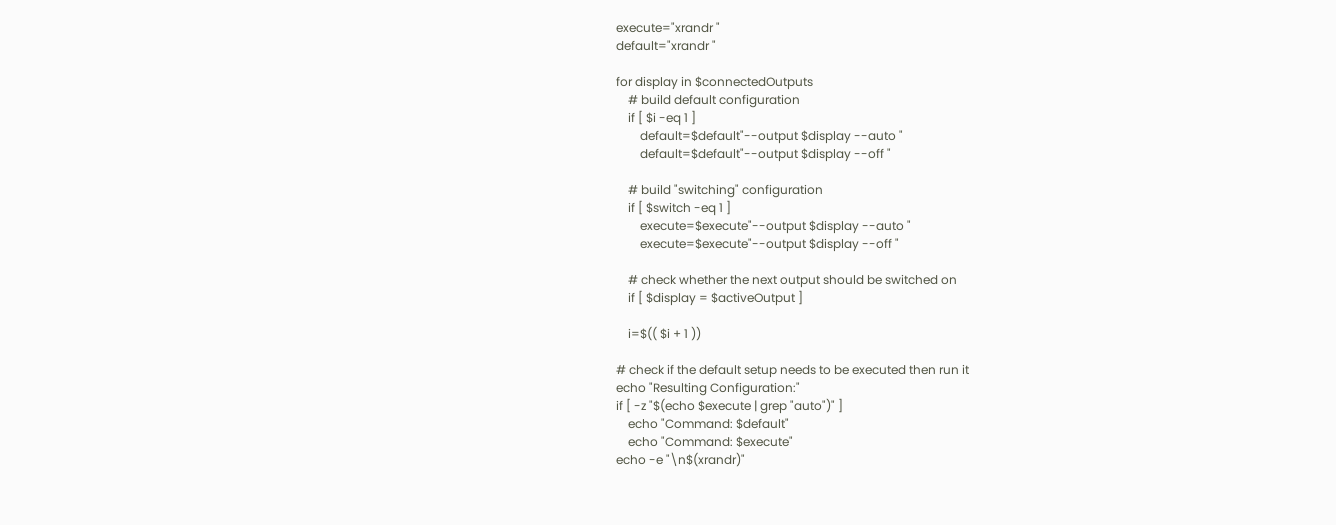execute="xrandr "
default="xrandr "

for display in $connectedOutputs
    # build default configuration
    if [ $i -eq 1 ]
        default=$default"--output $display --auto "
        default=$default"--output $display --off "

    # build "switching" configuration
    if [ $switch -eq 1 ]
        execute=$execute"--output $display --auto "
        execute=$execute"--output $display --off "

    # check whether the next output should be switched on
    if [ $display = $activeOutput ]

    i=$(( $i + 1 ))

# check if the default setup needs to be executed then run it
echo "Resulting Configuration:"
if [ -z "$(echo $execute | grep "auto")" ]
    echo "Command: $default"
    echo "Command: $execute"
echo -e "\n$(xrandr)"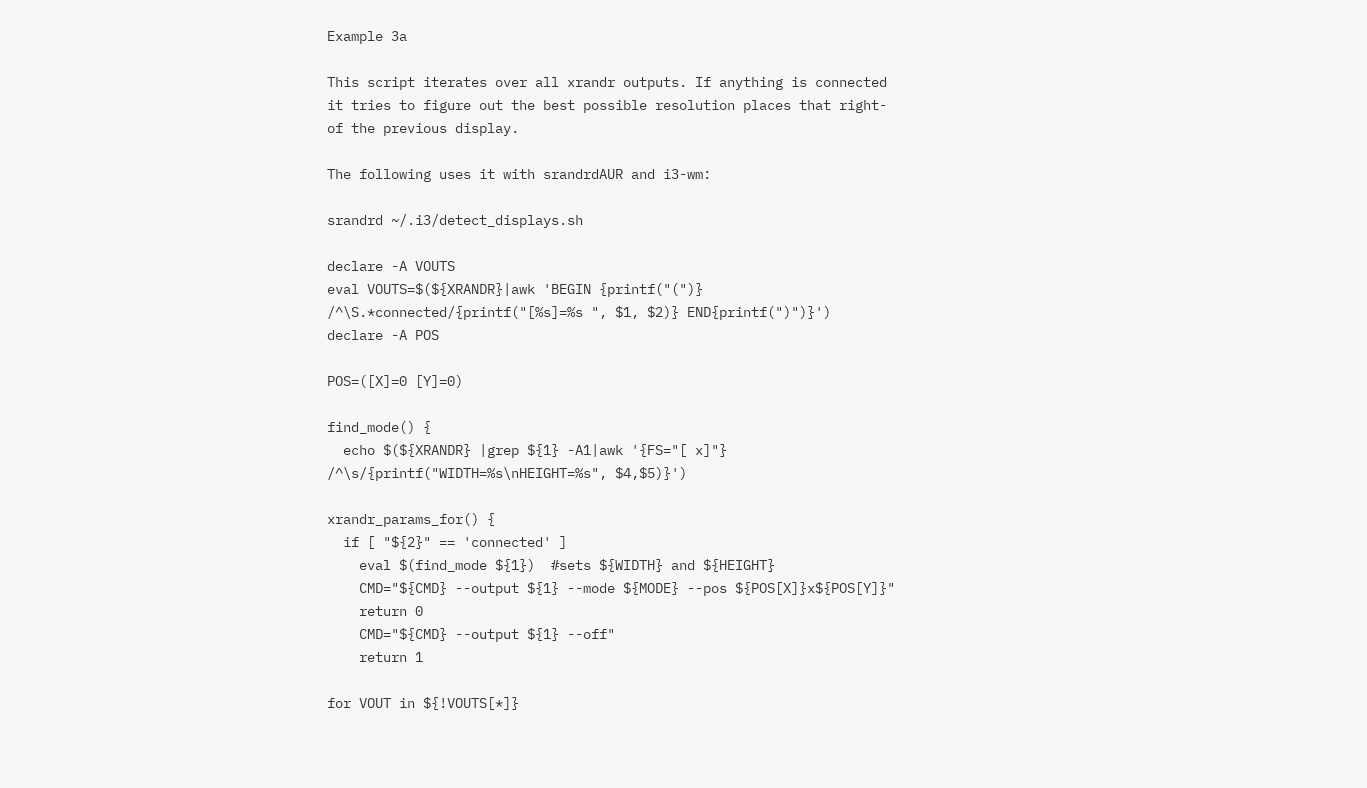Example 3a

This script iterates over all xrandr outputs. If anything is connected it tries to figure out the best possible resolution places that right-of the previous display.

The following uses it with srandrdAUR and i3-wm:

srandrd ~/.i3/detect_displays.sh

declare -A VOUTS
eval VOUTS=$(${XRANDR}|awk 'BEGIN {printf("(")} /^\S.*connected/{printf("[%s]=%s ", $1, $2)} END{printf(")")}')
declare -A POS

POS=([X]=0 [Y]=0)

find_mode() {
  echo $(${XRANDR} |grep ${1} -A1|awk '{FS="[ x]"} /^\s/{printf("WIDTH=%s\nHEIGHT=%s", $4,$5)}')

xrandr_params_for() {
  if [ "${2}" == 'connected' ]
    eval $(find_mode ${1})  #sets ${WIDTH} and ${HEIGHT}
    CMD="${CMD} --output ${1} --mode ${MODE} --pos ${POS[X]}x${POS[Y]}"
    return 0
    CMD="${CMD} --output ${1} --off"
    return 1

for VOUT in ${!VOUTS[*]}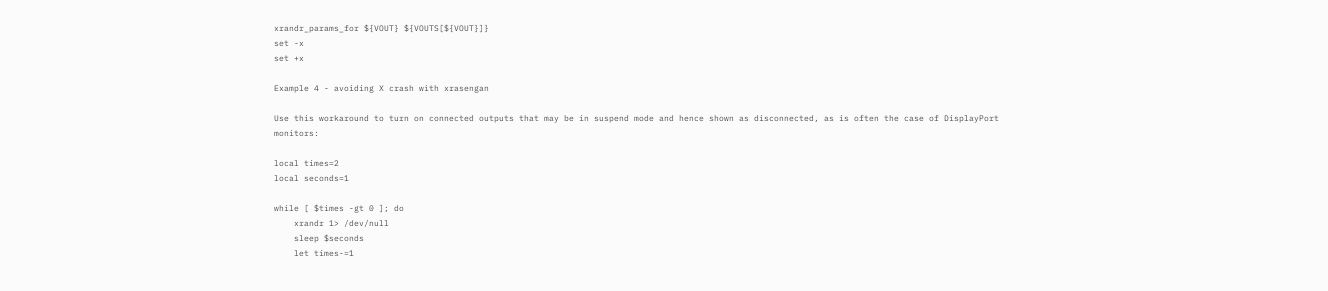xrandr_params_for ${VOUT} ${VOUTS[${VOUT}]}
set -x
set +x

Example 4 - avoiding X crash with xrasengan

Use this workaround to turn on connected outputs that may be in suspend mode and hence shown as disconnected, as is often the case of DisplayPort monitors:

local times=2
local seconds=1

while [ $times -gt 0 ]; do
    xrandr 1> /dev/null
    sleep $seconds
    let times-=1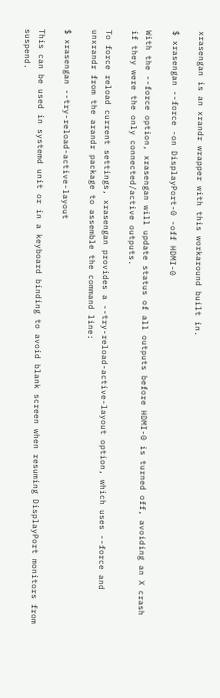xrasengan is an xrandr wrapper with this workaround built in.

$ xrasengan --force -on DisplayPort-0 -off HDMI-0

With the --force option, xrasengan will update status of all outputs before HDMI-0 is turned off, avoiding an X crash if they were the only connected/active outputs.

To force reload current settings, xrasengan provides a --try-reload-active-layout option, which uses --force and unxrandr from the arandr package to assemble the command line:

$ xrasengan --try-reload-active-layout

This can be used in systemd unit or in a keyboard binding to avoid blank screen when resuming DisplayPort monitors from suspend.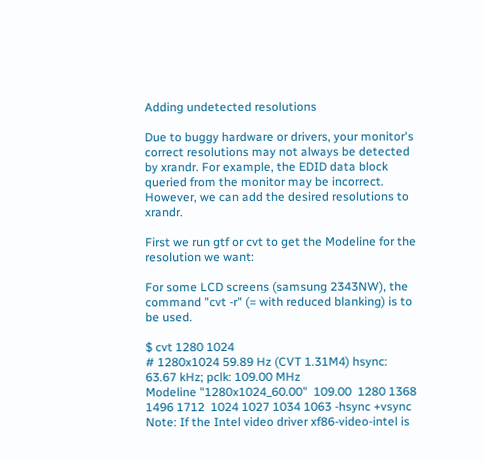Adding undetected resolutions

Due to buggy hardware or drivers, your monitor's correct resolutions may not always be detected by xrandr. For example, the EDID data block queried from the monitor may be incorrect. However, we can add the desired resolutions to xrandr.

First we run gtf or cvt to get the Modeline for the resolution we want:

For some LCD screens (samsung 2343NW), the command "cvt -r" (= with reduced blanking) is to be used.

$ cvt 1280 1024
# 1280x1024 59.89 Hz (CVT 1.31M4) hsync: 63.67 kHz; pclk: 109.00 MHz
Modeline "1280x1024_60.00"  109.00  1280 1368 1496 1712  1024 1027 1034 1063 -hsync +vsync
Note: If the Intel video driver xf86-video-intel is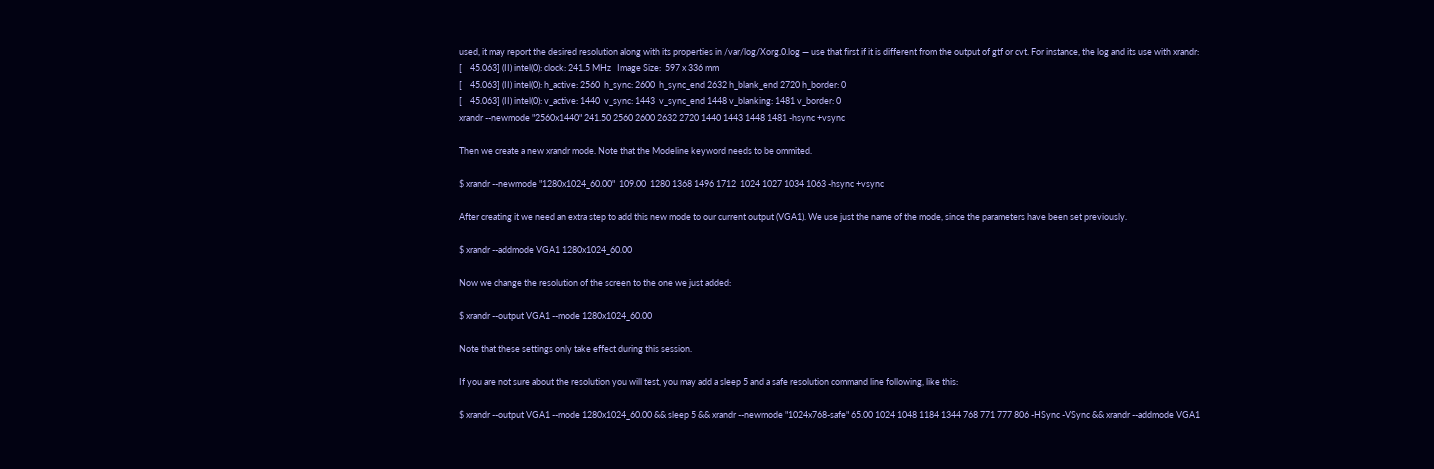used, it may report the desired resolution along with its properties in /var/log/Xorg.0.log — use that first if it is different from the output of gtf or cvt. For instance, the log and its use with xrandr:
[    45.063] (II) intel(0): clock: 241.5 MHz   Image Size:  597 x 336 mm
[    45.063] (II) intel(0): h_active: 2560  h_sync: 2600  h_sync_end 2632 h_blank_end 2720 h_border: 0
[    45.063] (II) intel(0): v_active: 1440  v_sync: 1443  v_sync_end 1448 v_blanking: 1481 v_border: 0
xrandr --newmode "2560x1440" 241.50 2560 2600 2632 2720 1440 1443 1448 1481 -hsync +vsync

Then we create a new xrandr mode. Note that the Modeline keyword needs to be ommited.

$ xrandr --newmode "1280x1024_60.00"  109.00  1280 1368 1496 1712  1024 1027 1034 1063 -hsync +vsync

After creating it we need an extra step to add this new mode to our current output (VGA1). We use just the name of the mode, since the parameters have been set previously.

$ xrandr --addmode VGA1 1280x1024_60.00

Now we change the resolution of the screen to the one we just added:

$ xrandr --output VGA1 --mode 1280x1024_60.00

Note that these settings only take effect during this session.

If you are not sure about the resolution you will test, you may add a sleep 5 and a safe resolution command line following, like this:

$ xrandr --output VGA1 --mode 1280x1024_60.00 && sleep 5 && xrandr --newmode "1024x768-safe" 65.00 1024 1048 1184 1344 768 771 777 806 -HSync -VSync && xrandr --addmode VGA1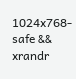1024x768-safe && xrandr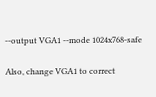--output VGA1 --mode 1024x768-safe

Also, change VGA1 to correct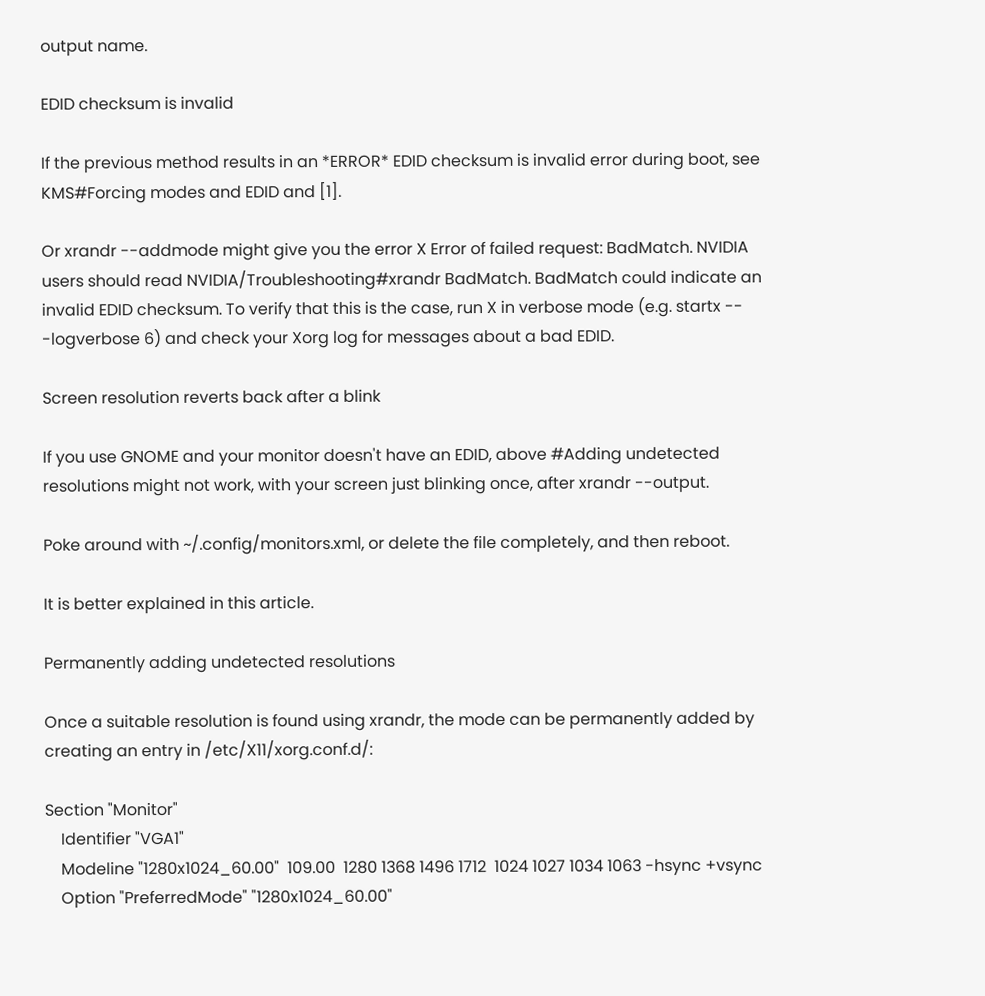output name.

EDID checksum is invalid

If the previous method results in an *ERROR* EDID checksum is invalid error during boot, see KMS#Forcing modes and EDID and [1].

Or xrandr --addmode might give you the error X Error of failed request: BadMatch. NVIDIA users should read NVIDIA/Troubleshooting#xrandr BadMatch. BadMatch could indicate an invalid EDID checksum. To verify that this is the case, run X in verbose mode (e.g. startx -- -logverbose 6) and check your Xorg log for messages about a bad EDID.

Screen resolution reverts back after a blink

If you use GNOME and your monitor doesn't have an EDID, above #Adding undetected resolutions might not work, with your screen just blinking once, after xrandr --output.

Poke around with ~/.config/monitors.xml, or delete the file completely, and then reboot.

It is better explained in this article.

Permanently adding undetected resolutions

Once a suitable resolution is found using xrandr, the mode can be permanently added by creating an entry in /etc/X11/xorg.conf.d/:

Section "Monitor"
    Identifier "VGA1"
    Modeline "1280x1024_60.00"  109.00  1280 1368 1496 1712  1024 1027 1034 1063 -hsync +vsync
    Option "PreferredMode" "1280x1024_60.00"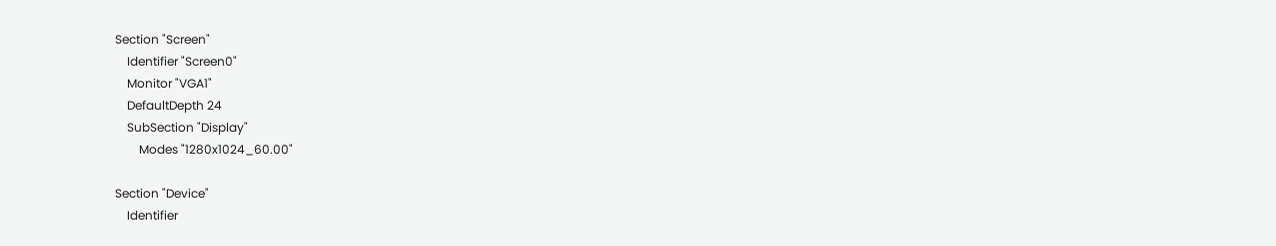Section "Screen"
    Identifier "Screen0"
    Monitor "VGA1"
    DefaultDepth 24
    SubSection "Display"
        Modes "1280x1024_60.00"

Section "Device"
    Identifier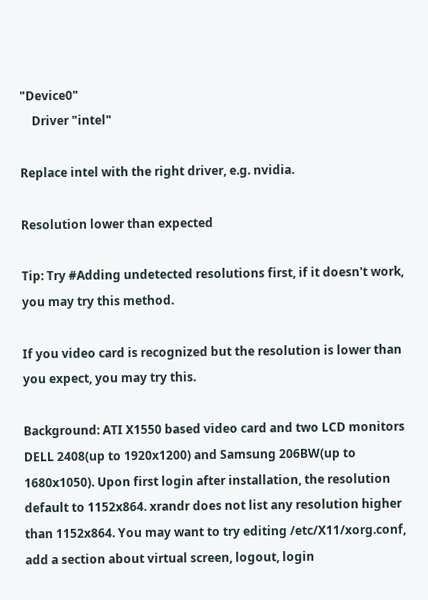"Device0"
    Driver "intel"

Replace intel with the right driver, e.g. nvidia.

Resolution lower than expected

Tip: Try #Adding undetected resolutions first, if it doesn't work, you may try this method.

If you video card is recognized but the resolution is lower than you expect, you may try this.

Background: ATI X1550 based video card and two LCD monitors DELL 2408(up to 1920x1200) and Samsung 206BW(up to 1680x1050). Upon first login after installation, the resolution default to 1152x864. xrandr does not list any resolution higher than 1152x864. You may want to try editing /etc/X11/xorg.conf, add a section about virtual screen, logout, login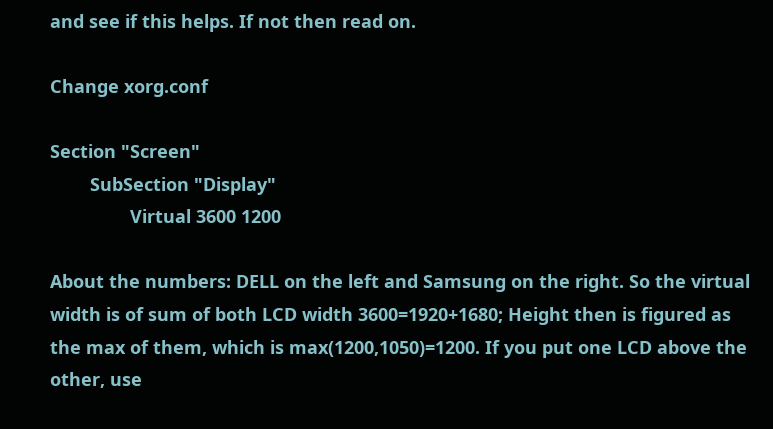and see if this helps. If not then read on.

Change xorg.conf

Section "Screen"
        SubSection "Display"
                Virtual 3600 1200

About the numbers: DELL on the left and Samsung on the right. So the virtual width is of sum of both LCD width 3600=1920+1680; Height then is figured as the max of them, which is max(1200,1050)=1200. If you put one LCD above the other, use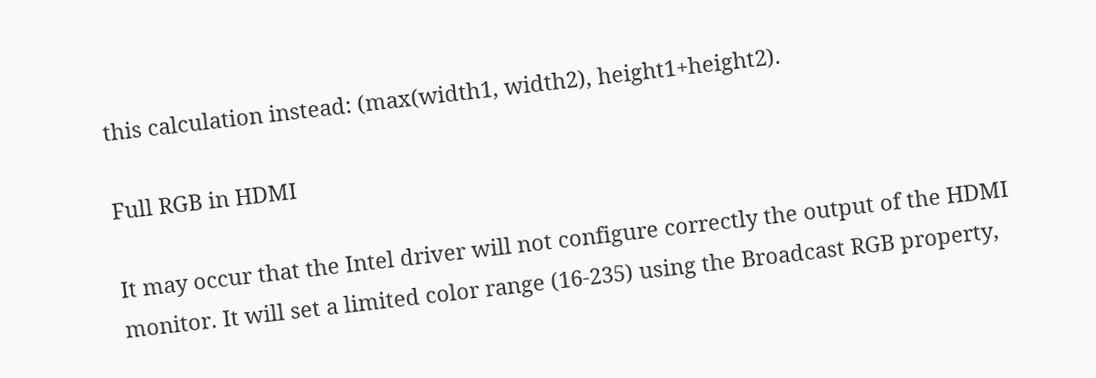this calculation instead: (max(width1, width2), height1+height2).

Full RGB in HDMI

It may occur that the Intel driver will not configure correctly the output of the HDMI monitor. It will set a limited color range (16-235) using the Broadcast RGB property,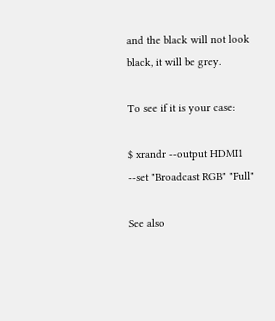and the black will not look black, it will be grey.

To see if it is your case:

$ xrandr --output HDMI1 --set "Broadcast RGB" "Full"

See also